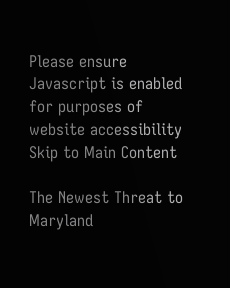Please ensure Javascript is enabled for purposes of website accessibility Skip to Main Content

The Newest Threat to Maryland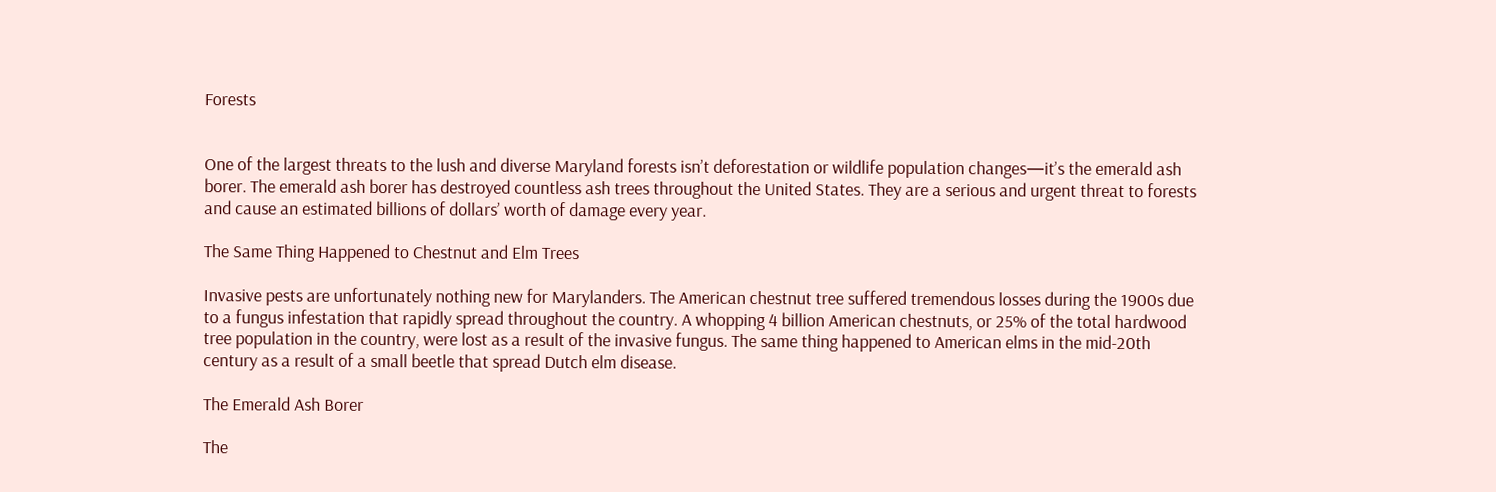Forests


One of the largest threats to the lush and diverse Maryland forests isn’t deforestation or wildlife population changes—it’s the emerald ash borer. The emerald ash borer has destroyed countless ash trees throughout the United States. They are a serious and urgent threat to forests and cause an estimated billions of dollars’ worth of damage every year.

The Same Thing Happened to Chestnut and Elm Trees

Invasive pests are unfortunately nothing new for Marylanders. The American chestnut tree suffered tremendous losses during the 1900s due to a fungus infestation that rapidly spread throughout the country. A whopping 4 billion American chestnuts, or 25% of the total hardwood tree population in the country, were lost as a result of the invasive fungus. The same thing happened to American elms in the mid-20th century as a result of a small beetle that spread Dutch elm disease.

The Emerald Ash Borer

The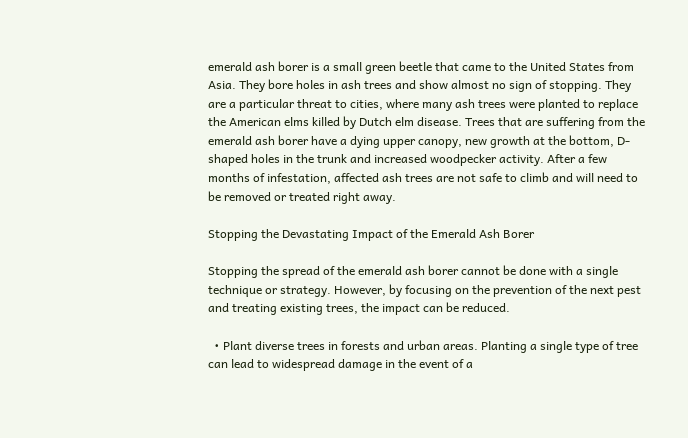emerald ash borer is a small green beetle that came to the United States from Asia. They bore holes in ash trees and show almost no sign of stopping. They are a particular threat to cities, where many ash trees were planted to replace the American elms killed by Dutch elm disease. Trees that are suffering from the emerald ash borer have a dying upper canopy, new growth at the bottom, D-shaped holes in the trunk and increased woodpecker activity. After a few months of infestation, affected ash trees are not safe to climb and will need to be removed or treated right away.

Stopping the Devastating Impact of the Emerald Ash Borer

Stopping the spread of the emerald ash borer cannot be done with a single technique or strategy. However, by focusing on the prevention of the next pest and treating existing trees, the impact can be reduced.

  • Plant diverse trees in forests and urban areas. Planting a single type of tree can lead to widespread damage in the event of a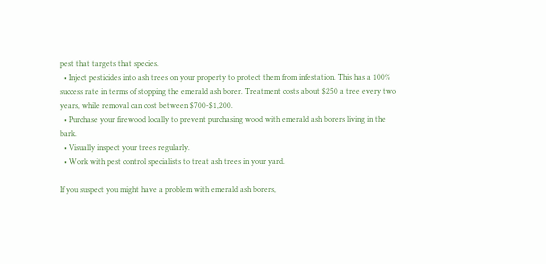pest that targets that species.
  • Inject pesticides into ash trees on your property to protect them from infestation. This has a 100% success rate in terms of stopping the emerald ash borer. Treatment costs about $250 a tree every two years, while removal can cost between $700-$1,200.
  • Purchase your firewood locally to prevent purchasing wood with emerald ash borers living in the bark.
  • Visually inspect your trees regularly.
  • Work with pest control specialists to treat ash trees in your yard.

If you suspect you might have a problem with emerald ash borers,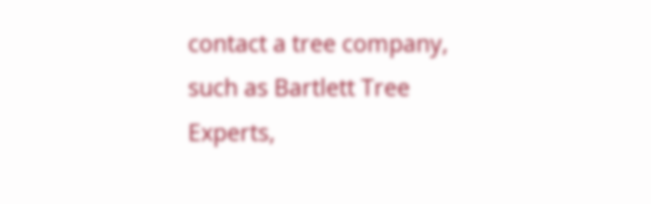contact a tree company, such as Bartlett Tree Experts,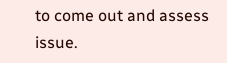to come out and assess issue.